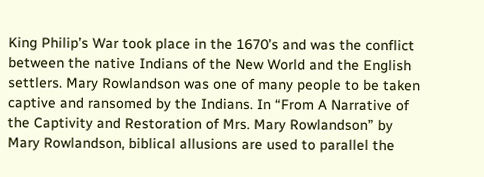King Philip’s War took place in the 1670’s and was the conflict between the native Indians of the New World and the English settlers. Mary Rowlandson was one of many people to be taken captive and ransomed by the Indians. In “From A Narrative of the Captivity and Restoration of Mrs. Mary Rowlandson” by Mary Rowlandson, biblical allusions are used to parallel the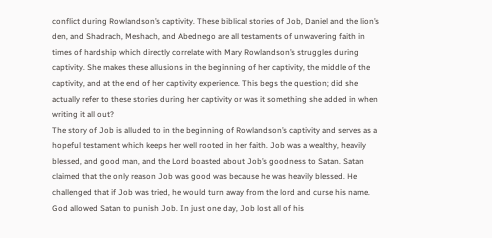conflict during Rowlandson’s captivity. These biblical stories of Job, Daniel and the lion’s den, and Shadrach, Meshach, and Abednego are all testaments of unwavering faith in times of hardship which directly correlate with Mary Rowlandson’s struggles during captivity. She makes these allusions in the beginning of her captivity, the middle of the captivity, and at the end of her captivity experience. This begs the question; did she actually refer to these stories during her captivity or was it something she added in when writing it all out?
The story of Job is alluded to in the beginning of Rowlandson’s captivity and serves as a hopeful testament which keeps her well rooted in her faith. Job was a wealthy, heavily blessed, and good man, and the Lord boasted about Job’s goodness to Satan. Satan claimed that the only reason Job was good was because he was heavily blessed. He challenged that if Job was tried, he would turn away from the lord and curse his name. God allowed Satan to punish Job. In just one day, Job lost all of his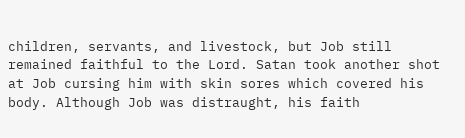children, servants, and livestock, but Job still remained faithful to the Lord. Satan took another shot at Job cursing him with skin sores which covered his body. Although Job was distraught, his faith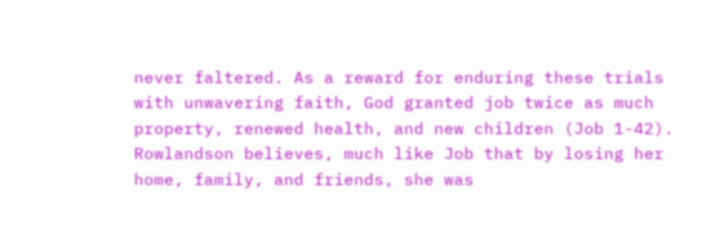never faltered. As a reward for enduring these trials with unwavering faith, God granted job twice as much property, renewed health, and new children (Job 1-42). Rowlandson believes, much like Job that by losing her home, family, and friends, she was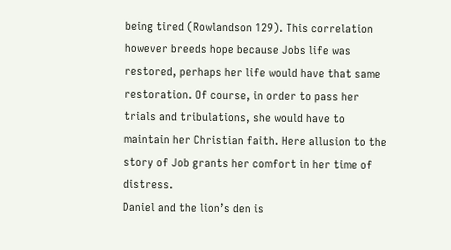being tired (Rowlandson 129). This correlation however breeds hope because Jobs life was restored, perhaps her life would have that same restoration. Of course, in order to pass her trials and tribulations, she would have to maintain her Christian faith. Here allusion to the story of Job grants her comfort in her time of distress.
Daniel and the lion’s den is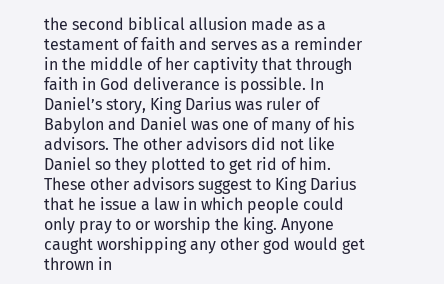the second biblical allusion made as a testament of faith and serves as a reminder in the middle of her captivity that through faith in God deliverance is possible. In Daniel’s story, King Darius was ruler of Babylon and Daniel was one of many of his advisors. The other advisors did not like Daniel so they plotted to get rid of him. These other advisors suggest to King Darius that he issue a law in which people could only pray to or worship the king. Anyone caught worshipping any other god would get thrown in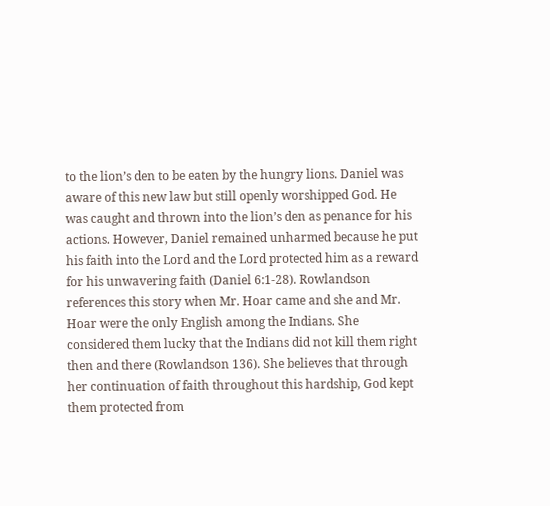to the lion’s den to be eaten by the hungry lions. Daniel was aware of this new law but still openly worshipped God. He was caught and thrown into the lion’s den as penance for his actions. However, Daniel remained unharmed because he put his faith into the Lord and the Lord protected him as a reward for his unwavering faith (Daniel 6:1-28). Rowlandson references this story when Mr. Hoar came and she and Mr. Hoar were the only English among the Indians. She considered them lucky that the Indians did not kill them right then and there (Rowlandson 136). She believes that through her continuation of faith throughout this hardship, God kept them protected from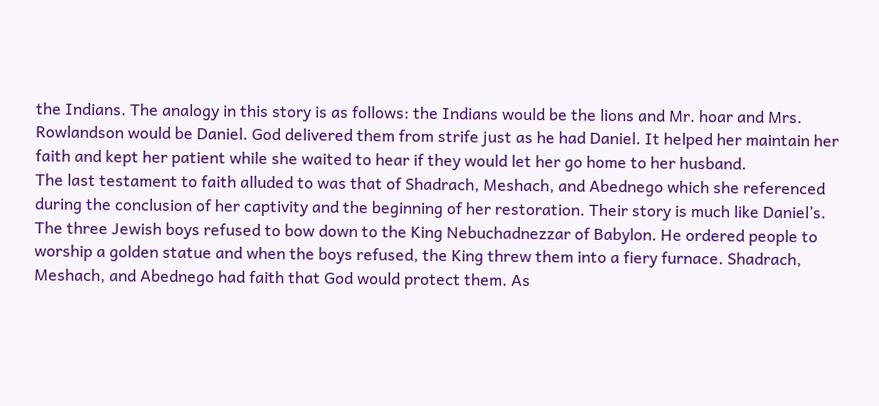the Indians. The analogy in this story is as follows: the Indians would be the lions and Mr. hoar and Mrs. Rowlandson would be Daniel. God delivered them from strife just as he had Daniel. It helped her maintain her faith and kept her patient while she waited to hear if they would let her go home to her husband.
The last testament to faith alluded to was that of Shadrach, Meshach, and Abednego which she referenced during the conclusion of her captivity and the beginning of her restoration. Their story is much like Daniel’s. The three Jewish boys refused to bow down to the King Nebuchadnezzar of Babylon. He ordered people to worship a golden statue and when the boys refused, the King threw them into a fiery furnace. Shadrach, Meshach, and Abednego had faith that God would protect them. As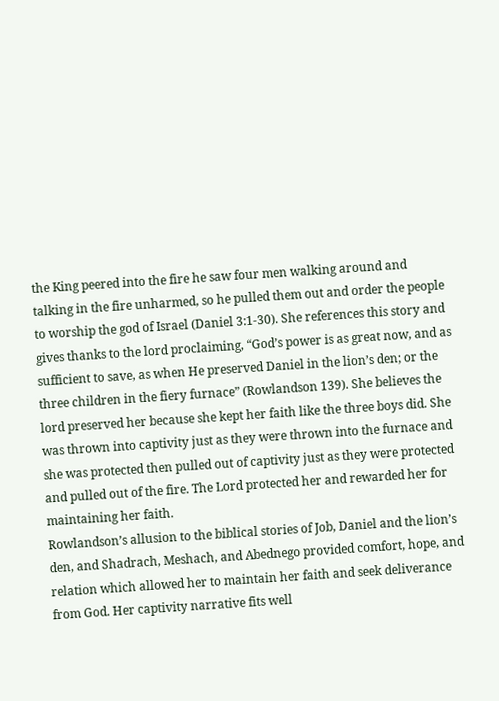the King peered into the fire he saw four men walking around and talking in the fire unharmed, so he pulled them out and order the people to worship the god of Israel (Daniel 3:1-30). She references this story and gives thanks to the lord proclaiming, “God’s power is as great now, and as sufficient to save, as when He preserved Daniel in the lion’s den; or the three children in the fiery furnace” (Rowlandson 139). She believes the lord preserved her because she kept her faith like the three boys did. She was thrown into captivity just as they were thrown into the furnace and she was protected then pulled out of captivity just as they were protected and pulled out of the fire. The Lord protected her and rewarded her for maintaining her faith.
Rowlandson’s allusion to the biblical stories of Job, Daniel and the lion’s den, and Shadrach, Meshach, and Abednego provided comfort, hope, and relation which allowed her to maintain her faith and seek deliverance from God. Her captivity narrative fits well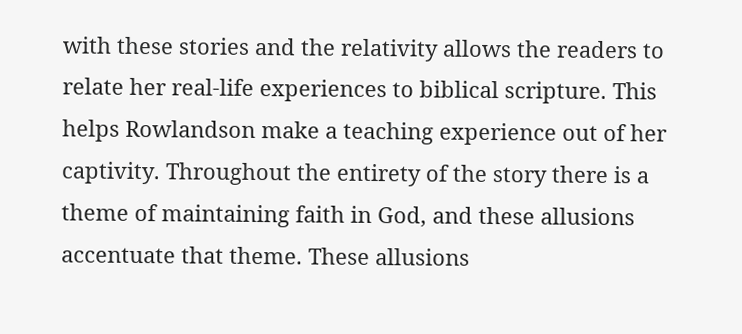with these stories and the relativity allows the readers to relate her real-life experiences to biblical scripture. This helps Rowlandson make a teaching experience out of her captivity. Throughout the entirety of the story there is a theme of maintaining faith in God, and these allusions accentuate that theme. These allusions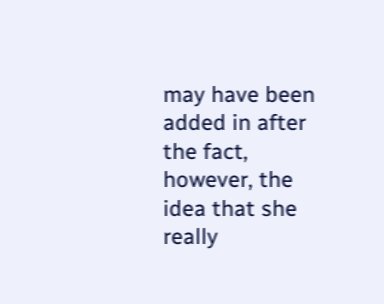may have been added in after the fact, however, the idea that she really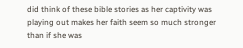did think of these bible stories as her captivity was playing out makes her faith seem so much stronger than if she was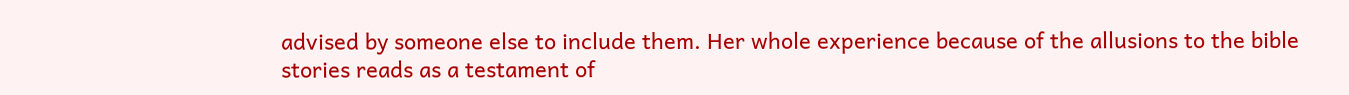advised by someone else to include them. Her whole experience because of the allusions to the bible stories reads as a testament of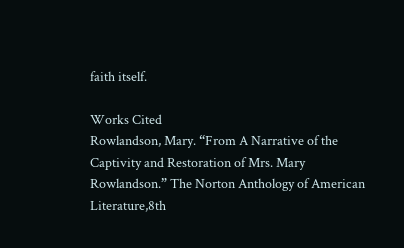faith itself.

Works Cited
Rowlandson, Mary. “From A Narrative of the Captivity and Restoration of Mrs. Mary
Rowlandson.” The Norton Anthology of American Literature,8th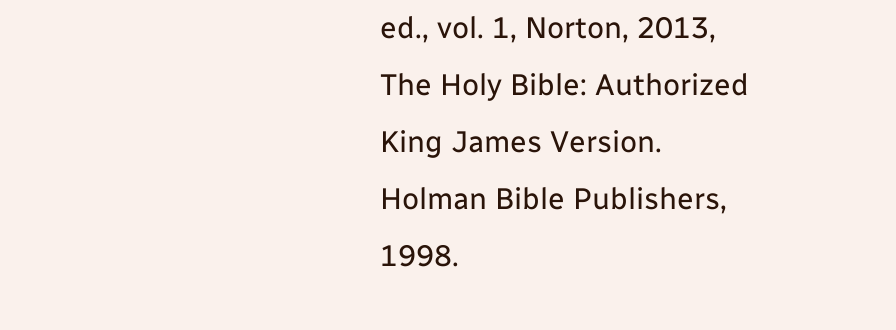ed., vol. 1, Norton, 2013,
The Holy Bible: Authorized King James Version. Holman Bible Publishers, 1998.